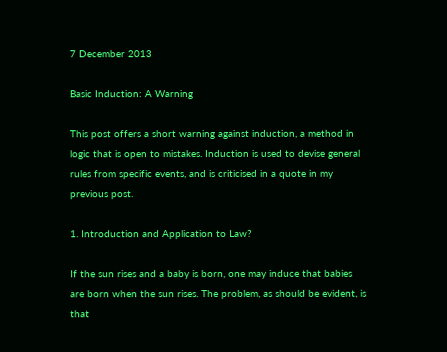7 December 2013

Basic Induction: A Warning

This post offers a short warning against induction, a method in logic that is open to mistakes. Induction is used to devise general rules from specific events, and is criticised in a quote in my previous post.

1. Introduction and Application to Law?

If the sun rises and a baby is born, one may induce that babies are born when the sun rises. The problem, as should be evident, is that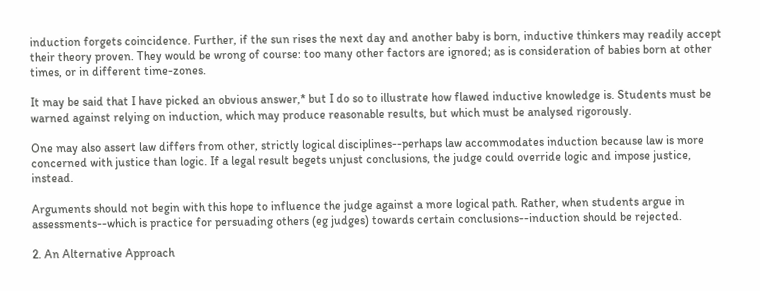induction forgets coincidence. Further, if the sun rises the next day and another baby is born, inductive thinkers may readily accept their theory proven. They would be wrong of course: too many other factors are ignored; as is consideration of babies born at other times, or in different time-zones.

It may be said that I have picked an obvious answer,* but I do so to illustrate how flawed inductive knowledge is. Students must be warned against relying on induction, which may produce reasonable results, but which must be analysed rigorously.

One may also assert law differs from other, strictly logical disciplines--perhaps law accommodates induction because law is more concerned with justice than logic. If a legal result begets unjust conclusions, the judge could override logic and impose justice, instead.

Arguments should not begin with this hope to influence the judge against a more logical path. Rather, when students argue in assessments--which is practice for persuading others (eg judges) towards certain conclusions--induction should be rejected.

2. An Alternative Approach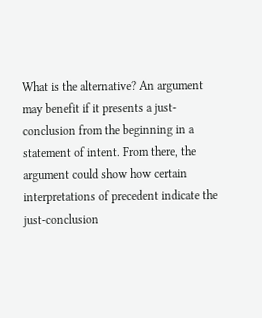What is the alternative? An argument may benefit if it presents a just-conclusion from the beginning in a statement of intent. From there, the argument could show how certain interpretations of precedent indicate the just-conclusion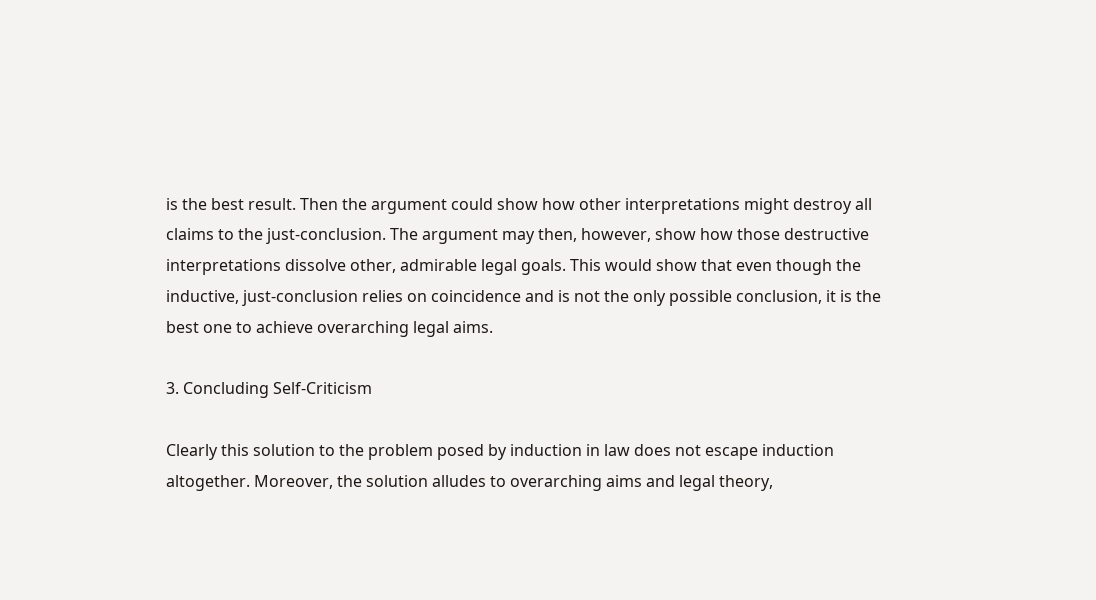is the best result. Then the argument could show how other interpretations might destroy all claims to the just-conclusion. The argument may then, however, show how those destructive interpretations dissolve other, admirable legal goals. This would show that even though the inductive, just-conclusion relies on coincidence and is not the only possible conclusion, it is the best one to achieve overarching legal aims.

3. Concluding Self-Criticism

Clearly this solution to the problem posed by induction in law does not escape induction altogether. Moreover, the solution alludes to overarching aims and legal theory,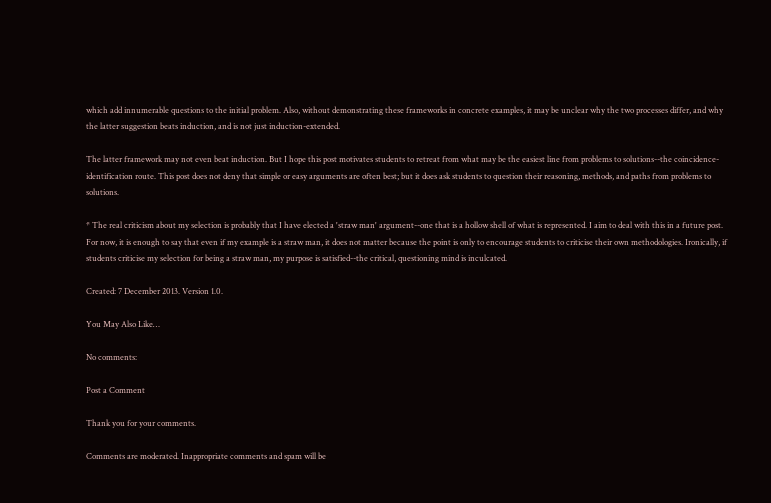which add innumerable questions to the initial problem. Also, without demonstrating these frameworks in concrete examples, it may be unclear why the two processes differ, and why the latter suggestion beats induction, and is not just induction-extended.

The latter framework may not even beat induction. But I hope this post motivates students to retreat from what may be the easiest line from problems to solutions--the coincidence-identification route. This post does not deny that simple or easy arguments are often best; but it does ask students to question their reasoning, methods, and paths from problems to solutions.

* The real criticism about my selection is probably that I have elected a 'straw man' argument--one that is a hollow shell of what is represented. I aim to deal with this in a future post. For now, it is enough to say that even if my example is a straw man, it does not matter because the point is only to encourage students to criticise their own methodologies. Ironically, if students criticise my selection for being a straw man, my purpose is satisfied--the critical, questioning mind is inculcated.

Created: 7 December 2013. Version 1.0.

You May Also Like…

No comments:

Post a Comment

Thank you for your comments.

Comments are moderated. Inappropriate comments and spam will be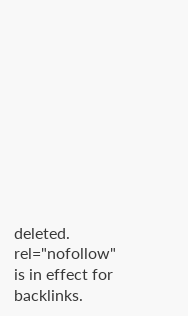deleted. rel="nofollow" is in effect for backlinks.